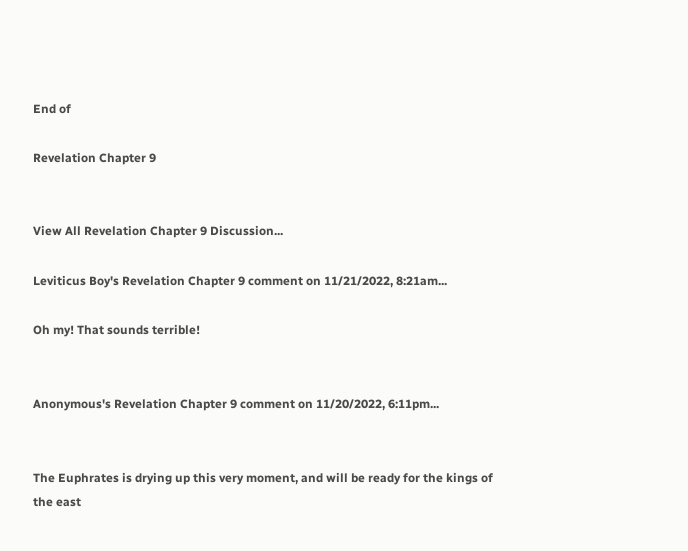End of

Revelation Chapter 9


View All Revelation Chapter 9 Discussion...

Leviticus Boy's Revelation Chapter 9 comment on 11/21/2022, 8:21am...

Oh my! That sounds terrible!


Anonymous's Revelation Chapter 9 comment on 11/20/2022, 6:11pm...


The Euphrates is drying up this very moment, and will be ready for the kings of the east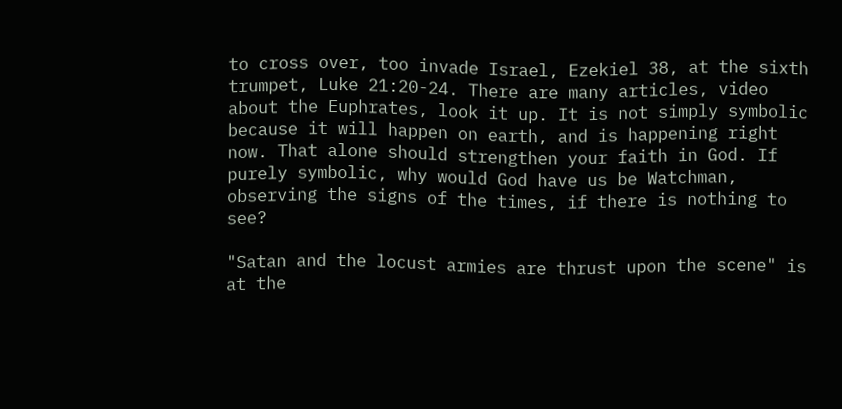to cross over, too invade Israel, Ezekiel 38, at the sixth trumpet, Luke 21:20-24. There are many articles, video about the Euphrates, look it up. It is not simply symbolic because it will happen on earth, and is happening right now. That alone should strengthen your faith in God. If purely symbolic, why would God have us be Watchman, observing the signs of the times, if there is nothing to see?

"Satan and the locust armies are thrust upon the scene" is at the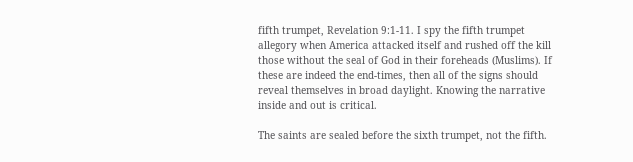fifth trumpet, Revelation 9:1-11. I spy the fifth trumpet allegory when America attacked itself and rushed off the kill those without the seal of God in their foreheads (Muslims). If these are indeed the end-times, then all of the signs should reveal themselves in broad daylight. Knowing the narrative inside and out is critical.

The saints are sealed before the sixth trumpet, not the fifth.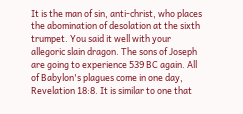It is the man of sin, anti-christ, who places the abomination of desolation at the sixth trumpet. You said it well with your allegoric slain dragon. The sons of Joseph are going to experience 539 BC again. All of Babylon's plagues come in one day, Revelation 18:8. It is similar to one that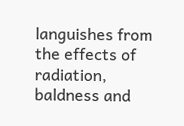languishes from the effects of radiation, baldness and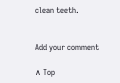clean teeth.


Add your comment

∧ Top